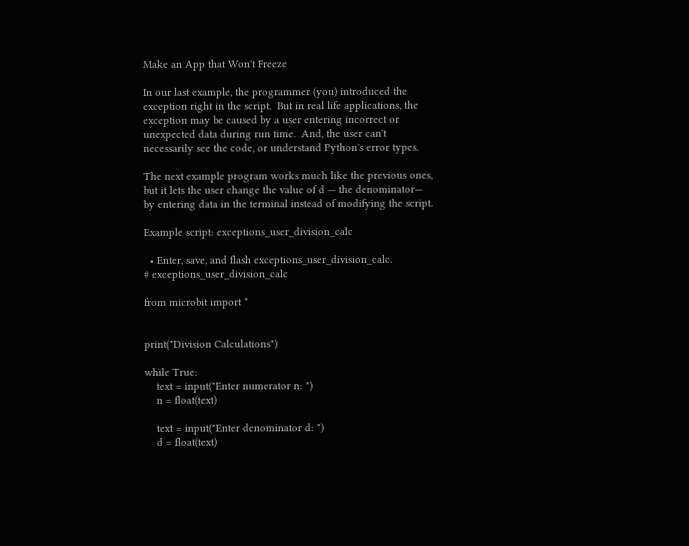Make an App that Won't Freeze

In our last example, the programmer (you) introduced the exception right in the script.  But in real life applications, the exception may be caused by a user entering incorrect or unexpected data during run time.  And, the user can't necessarily see the code, or understand Python's error types.

The next example program works much like the previous ones, but it lets the user change the value of d — the denominator— by entering data in the terminal instead of modifying the script.

Example script: exceptions_user_division_calc

  • Enter, save, and flash exceptions_user_division_calc.
# exceptions_user_division_calc

from microbit import *


print("Division Calculations")

while True:
    text = input("Enter numerator n: ")
    n = float(text)

    text = input("Enter denominator d: ")
    d = float(text)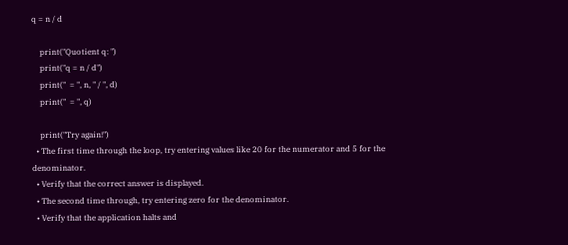q = n / d

    print("Quotient q: ")
    print("q = n / d")
    print("  = ", n, " / ", d)
    print("  = ", q)

    print("Try again!")
  • The first time through the loop, try entering values like 20 for the numerator and 5 for the denominator.
  • Verify that the correct answer is displayed.
  • The second time through, try entering zero for the denominator.
  • Verify that the application halts and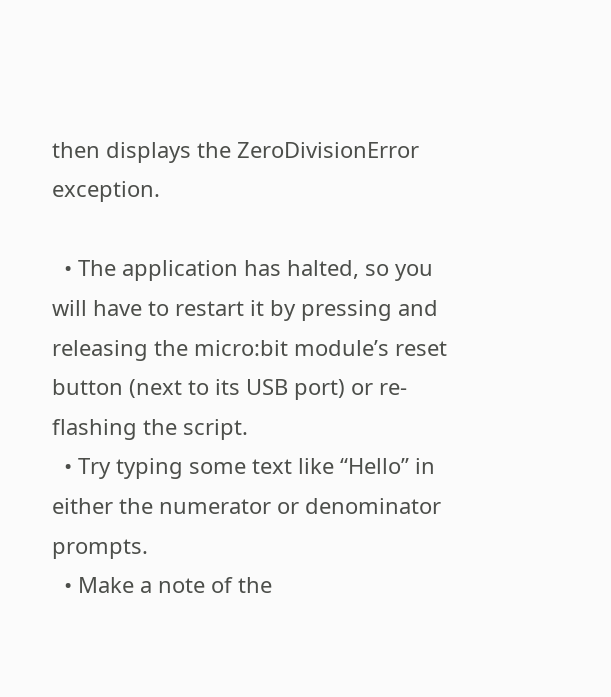then displays the ZeroDivisionError exception.

  • The application has halted, so you will have to restart it by pressing and releasing the micro:bit module’s reset button (next to its USB port) or re-flashing the script.
  • Try typing some text like “Hello” in either the numerator or denominator prompts.
  • Make a note of the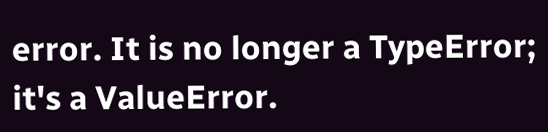error. It is no longer a TypeError; it's a ValueError.